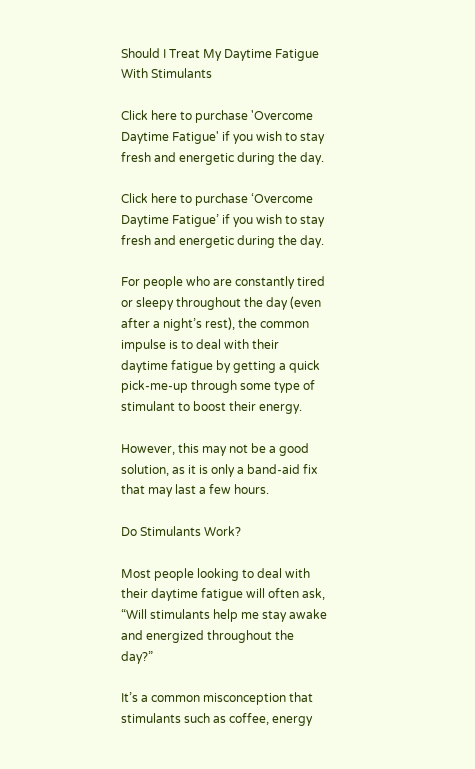Should I Treat My Daytime Fatigue With Stimulants

Click here to purchase 'Overcome Daytime Fatigue' if you wish to stay fresh and energetic during the day.

Click here to purchase ‘Overcome Daytime Fatigue’ if you wish to stay fresh and energetic during the day.

For people who are constantly tired or sleepy throughout the day (even after a night’s rest), the common impulse is to deal with their daytime fatigue by getting a quick pick-me-up through some type of stimulant to boost their energy.

However, this may not be a good solution, as it is only a band-aid fix that may last a few hours.

Do Stimulants Work?

Most people looking to deal with their daytime fatigue will often ask, “Will stimulants help me stay awake and energized throughout the day?”

It’s a common misconception that stimulants such as coffee, energy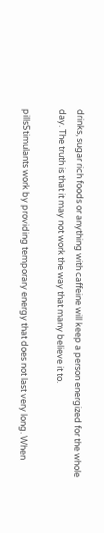drinks, sugar rich foods or anything with caffeine will keep a person energized for the whole day. The truth is that it may not work the way that many believe it to.

pillsStimulants work by providing temporary energy that does not last very long. When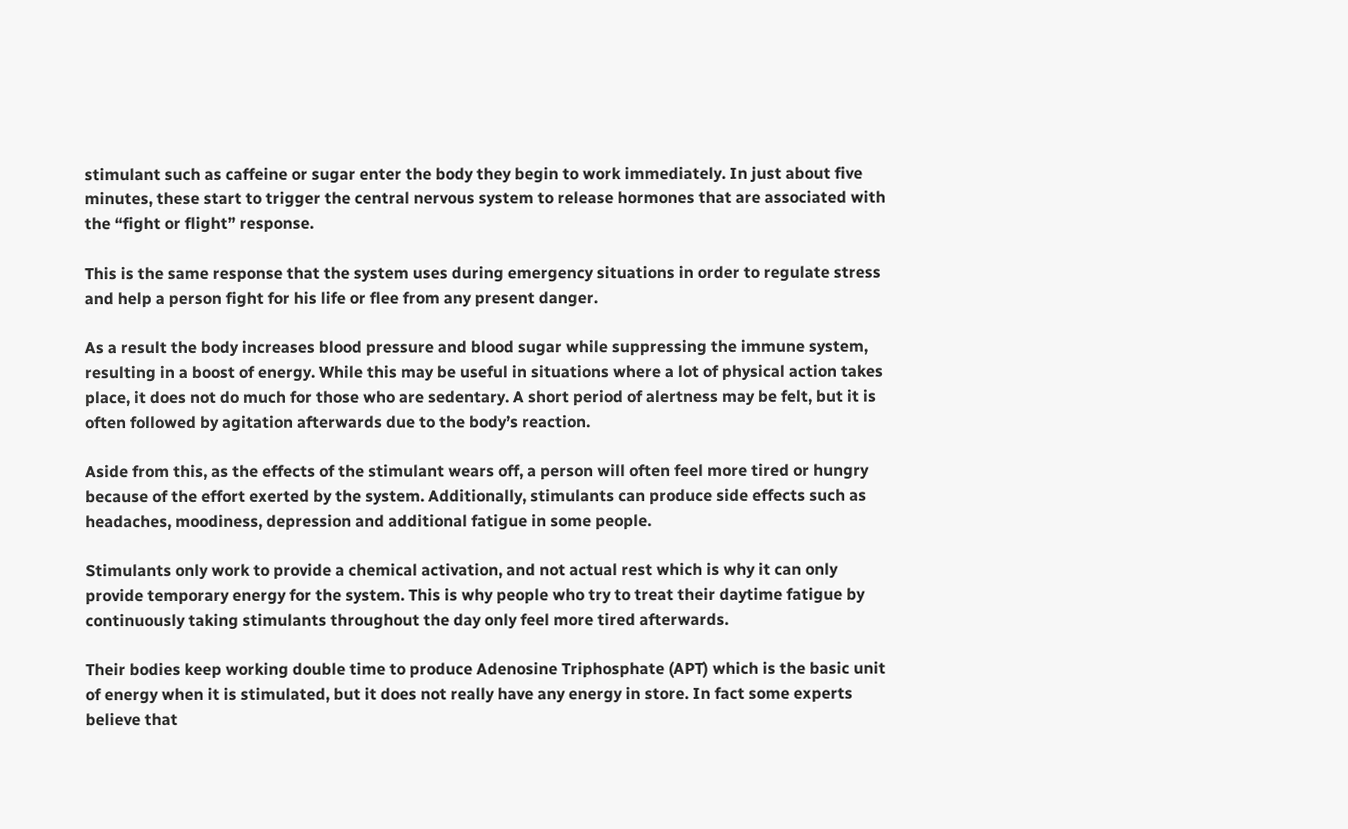stimulant such as caffeine or sugar enter the body they begin to work immediately. In just about five minutes, these start to trigger the central nervous system to release hormones that are associated with the “fight or flight” response.

This is the same response that the system uses during emergency situations in order to regulate stress and help a person fight for his life or flee from any present danger.

As a result the body increases blood pressure and blood sugar while suppressing the immune system, resulting in a boost of energy. While this may be useful in situations where a lot of physical action takes place, it does not do much for those who are sedentary. A short period of alertness may be felt, but it is often followed by agitation afterwards due to the body’s reaction.

Aside from this, as the effects of the stimulant wears off, a person will often feel more tired or hungry because of the effort exerted by the system. Additionally, stimulants can produce side effects such as headaches, moodiness, depression and additional fatigue in some people.

Stimulants only work to provide a chemical activation, and not actual rest which is why it can only provide temporary energy for the system. This is why people who try to treat their daytime fatigue by continuously taking stimulants throughout the day only feel more tired afterwards.

Their bodies keep working double time to produce Adenosine Triphosphate (APT) which is the basic unit of energy when it is stimulated, but it does not really have any energy in store. In fact some experts believe that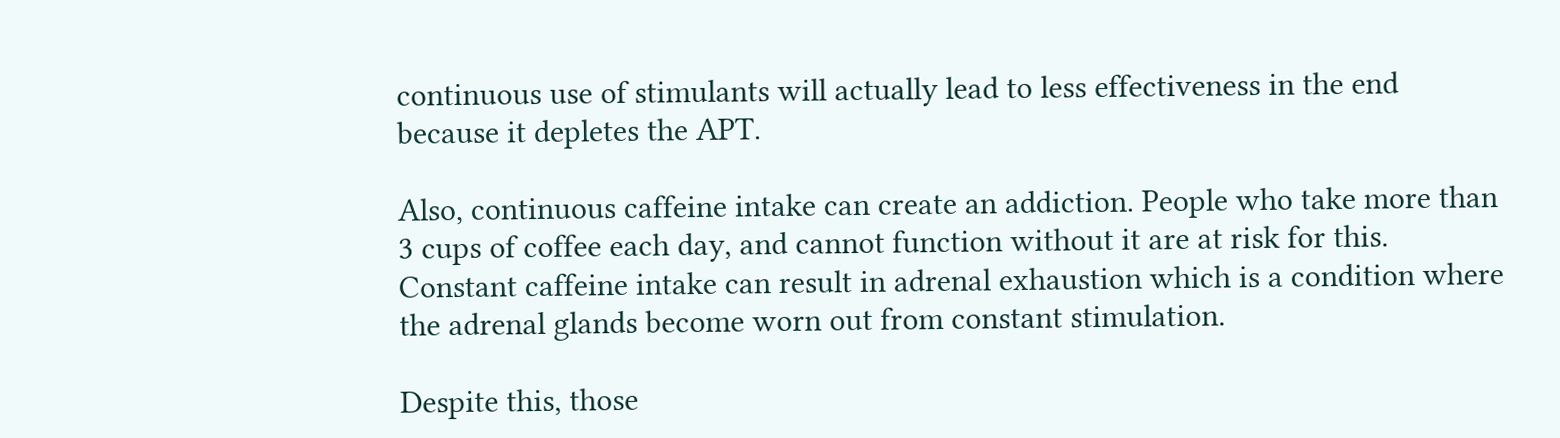continuous use of stimulants will actually lead to less effectiveness in the end because it depletes the APT.

Also, continuous caffeine intake can create an addiction. People who take more than 3 cups of coffee each day, and cannot function without it are at risk for this. Constant caffeine intake can result in adrenal exhaustion which is a condition where the adrenal glands become worn out from constant stimulation.

Despite this, those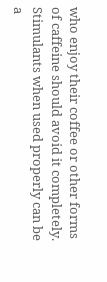who enjoy their coffee or other forms of caffeine should avoid it completely. Stimulants when used properly can be a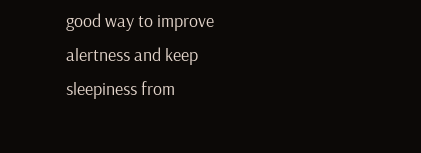good way to improve alertness and keep sleepiness from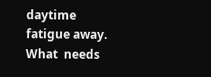daytime fatigue away. What  needs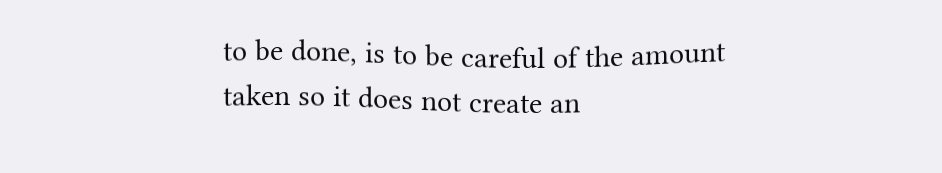to be done, is to be careful of the amount taken so it does not create an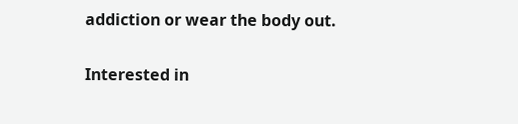addiction or wear the body out.

Interested in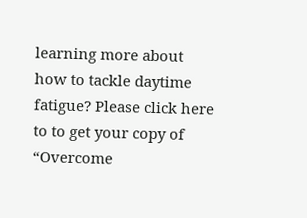learning more about how to tackle daytime fatigue? Please click here to to get your copy of “Overcome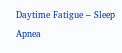Daytime Fatigue – Sleep Apnea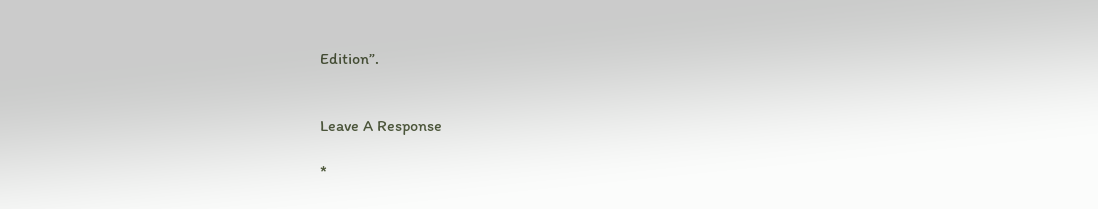Edition”.


Leave A Response

*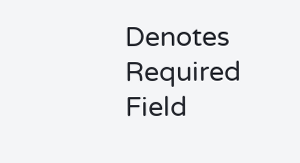Denotes Required Field